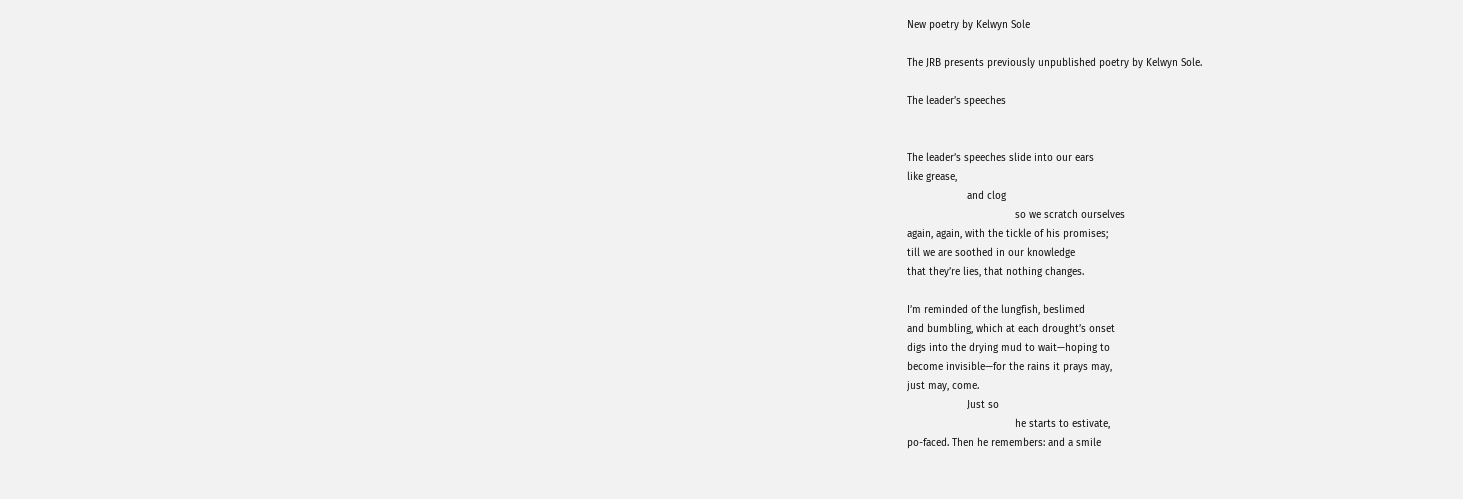New poetry by Kelwyn Sole

The JRB presents previously unpublished poetry by Kelwyn Sole.

The leader’s speeches


The leader’s speeches slide into our ears
like grease,
                    and clog
                                    so we scratch ourselves
again, again, with the tickle of his promises;
till we are soothed in our knowledge
that they’re lies, that nothing changes.

I’m reminded of the lungfish, beslimed
and bumbling, which at each drought’s onset
digs into the drying mud to wait—hoping to
become invisible—for the rains it prays may,
just may, come.
                    Just so
                                    he starts to estivate,
po-faced. Then he remembers: and a smile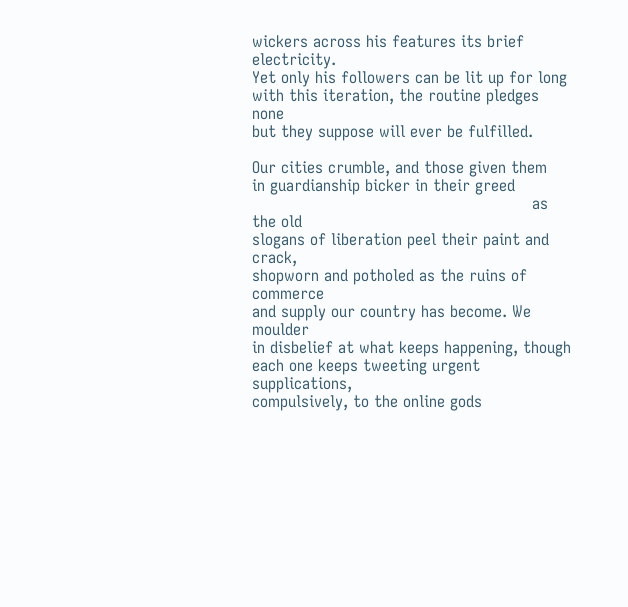wickers across his features its brief electricity.
Yet only his followers can be lit up for long
with this iteration, the routine pledges none
but they suppose will ever be fulfilled.

Our cities crumble, and those given them
in guardianship bicker in their greed
                                                        as the old
slogans of liberation peel their paint and crack,
shopworn and potholed as the ruins of commerce
and supply our country has become. We moulder
in disbelief at what keeps happening, though
each one keeps tweeting urgent supplications,
compulsively, to the online gods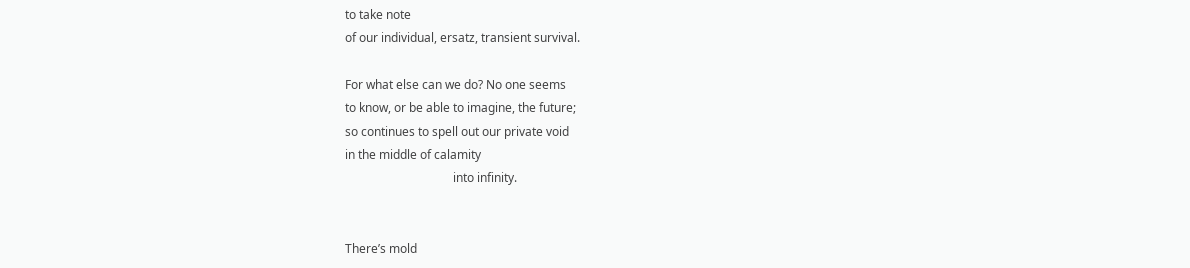to take note
of our individual, ersatz, transient survival.

For what else can we do? No one seems
to know, or be able to imagine, the future;
so continues to spell out our private void
in the middle of calamity
                                    into infinity.


There’s mold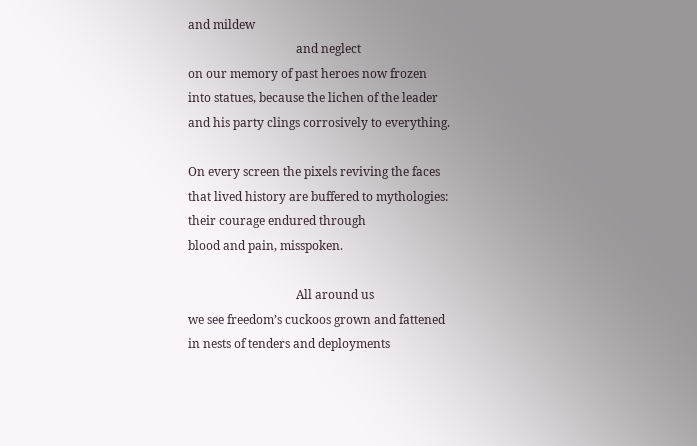and mildew
                                    and neglect
on our memory of past heroes now frozen
into statues, because the lichen of the leader
and his party clings corrosively to everything.

On every screen the pixels reviving the faces
that lived history are buffered to mythologies:
their courage endured through
blood and pain, misspoken.

                                    All around us
we see freedom’s cuckoos grown and fattened
in nests of tenders and deployments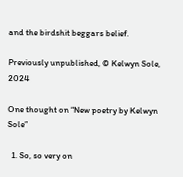and the birdshit beggars belief.

Previously unpublished, © Kelwyn Sole, 2024

One thought on “New poetry by Kelwyn Sole”

  1. So, so very on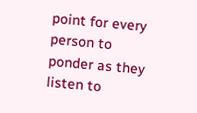point for every person to ponder as they listen to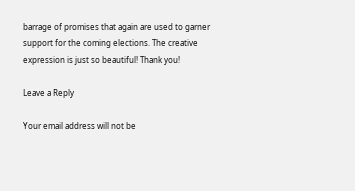barrage of promises that again are used to garner support for the coming elections. The creative expression is just so beautiful! Thank you!

Leave a Reply

Your email address will not be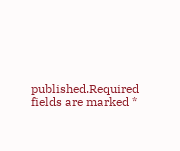published.Required fields are marked *